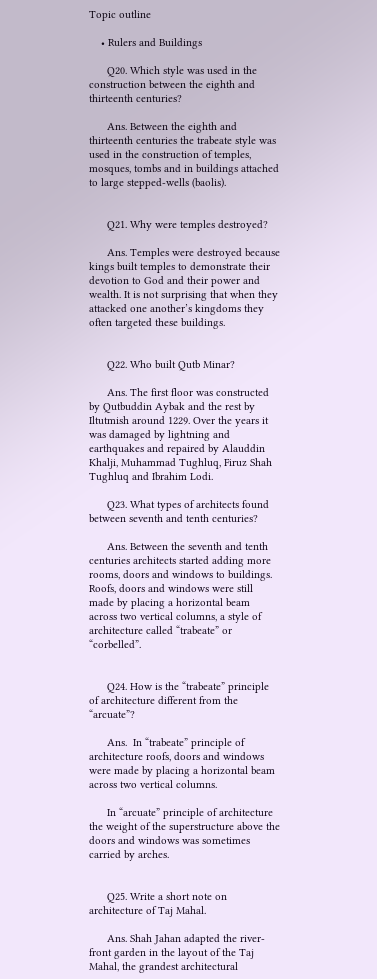Topic outline

    • Rulers and Buildings

      Q20. Which style was used in the construction between the eighth and thirteenth centuries?

      Ans. Between the eighth and thirteenth centuries the trabeate style was used in the construction of temples, mosques, tombs and in buildings attached to large stepped-wells (baolis).


      Q21. Why were temples destroyed?

      Ans. Temples were destroyed because kings built temples to demonstrate their devotion to God and their power and wealth. It is not surprising that when they attacked one another’s kingdoms they often targeted these buildings.


      Q22. Who built Qutb Minar?

      Ans. The first floor was constructed by Qutbuddin Aybak and the rest by Iltutmish around 1229. Over the years it was damaged by lightning and earthquakes and repaired by Alauddin Khalji, Muhammad Tughluq, Firuz Shah Tughluq and Ibrahim Lodi.

      Q23. What types of architects found between seventh and tenth centuries?

      Ans. Between the seventh and tenth centuries architects started adding more rooms, doors and windows to buildings. Roofs, doors and windows were still made by placing a horizontal beam across two vertical columns, a style of architecture called “trabeate” or “corbelled”.


      Q24. How is the “trabeate” principle of architecture different from the “arcuate”?

      Ans.  In “trabeate” principle of architecture roofs, doors and windows were made by placing a horizontal beam across two vertical columns.

      In “arcuate” principle of architecture the weight of the superstructure above the doors and windows was sometimes carried by arches.


      Q25. Write a short note on architecture of Taj Mahal.

      Ans. Shah Jahan adapted the river-front garden in the layout of the Taj Mahal, the grandest architectural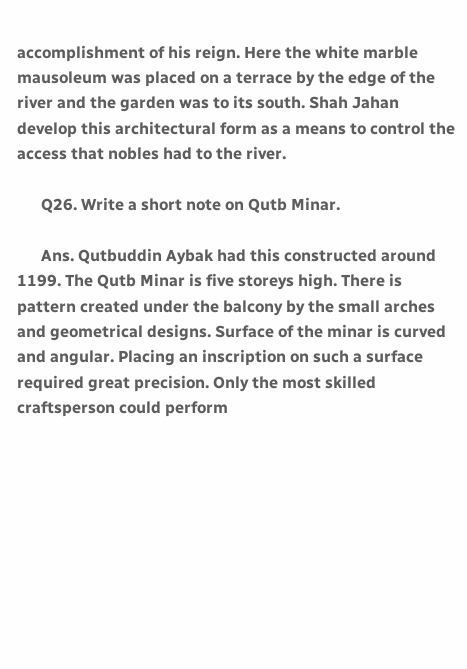accomplishment of his reign. Here the white marble mausoleum was placed on a terrace by the edge of the river and the garden was to its south. Shah Jahan develop this architectural form as a means to control the access that nobles had to the river.

      Q26. Write a short note on Qutb Minar.

      Ans. Qutbuddin Aybak had this constructed around 1199. The Qutb Minar is five storeys high. There is pattern created under the balcony by the small arches and geometrical designs. Surface of the minar is curved and angular. Placing an inscription on such a surface required great precision. Only the most skilled craftsperson could perform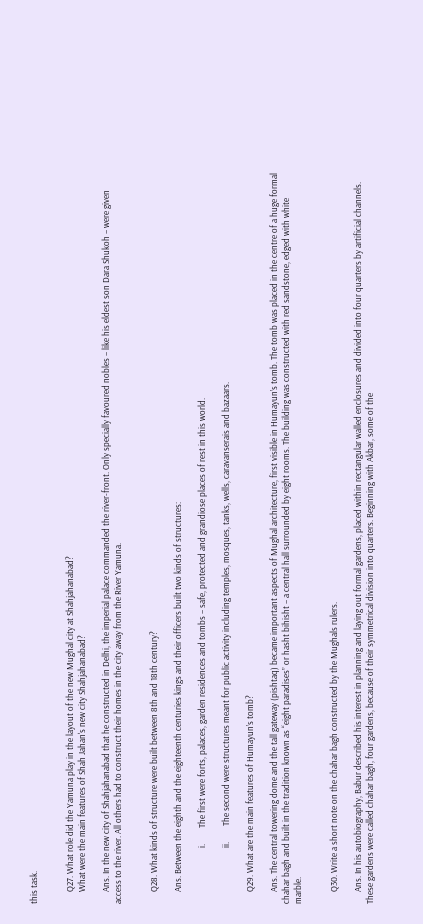this task.


      Q27. What role did the Yamuna play in the layout of the new Mughal city at Shahjahanabad?
      What were the main features of Shah Jahan's new city Shahjahanabad?

      Ans. In the new city of Shahjahanabad that he constructed in Delhi, the imperial palace commanded the river-front. Only specially favoured nobles – like his eldest son Dara Shukoh – were given access to the river. All others had to construct their homes in the city away from the River Yamuna.


      Q28. What kinds of structure were built between 8th and 18th century?

      Ans. Between the eighth and the eighteenth centuries kings and their officers built two kinds of structures:

                            i.        The first were forts, palaces, garden residences and tombs – safe, protected and grandiose places of rest in this world.

                            ii.        The second were structures meant for public activity including temples, mosques, tanks, wells, caravanserais and bazaars.

      Q29. What are the main features of Humayun’s tomb?

      Ans. The central towering dome and the tall gateway (pishtaq) became important aspects of Mughal architecture, first visible in Humayun’s tomb. The tomb was placed in the centre of a huge formal chahar bagh and built in the tradition known as “eight paradises” or hasht bihisht – a central hall surrounded by eight rooms. The building was constructed with red sandstone, edged with white marble.


      Q30. Write a short note on the chahar bagh constructed by the Mughals rulers.

      Ans. In his autobiography, Babur described his interest in planning and laying out formal gardens, placed within rectangular walled enclosures and divided into four quarters by artificial channels. These gardens were called chahar bagh, four gardens, because of their symmetrical division into quarters. Beginning with Akbar, some of the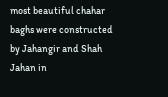most beautiful chahar baghs were constructed by Jahangir and Shah Jahan in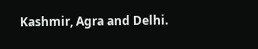Kashmir, Agra and Delhi.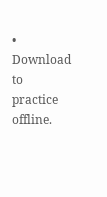• Download to practice offline.